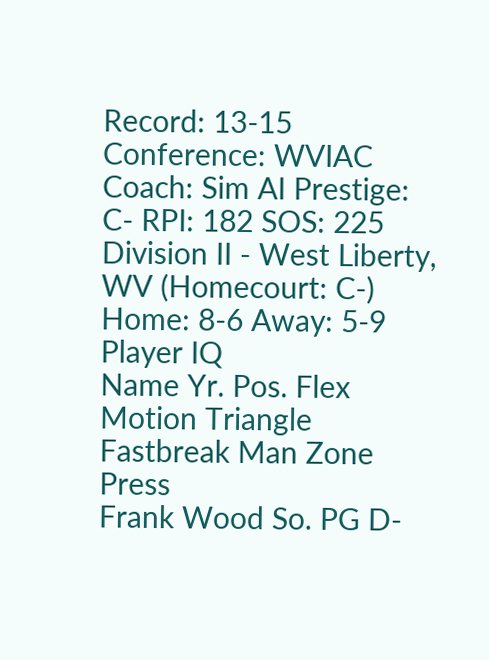Record: 13-15 Conference: WVIAC Coach: Sim AI Prestige: C- RPI: 182 SOS: 225
Division II - West Liberty, WV (Homecourt: C-)
Home: 8-6 Away: 5-9
Player IQ
Name Yr. Pos. Flex Motion Triangle Fastbreak Man Zone Press
Frank Wood So. PG D-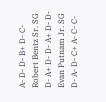A- D- D- B+ D- C-
Robert Bentz Sr. SG D- A+ D- D- A+ D- D-
Evan Putnam Jr. SG D- A- D- C+ A- C- C-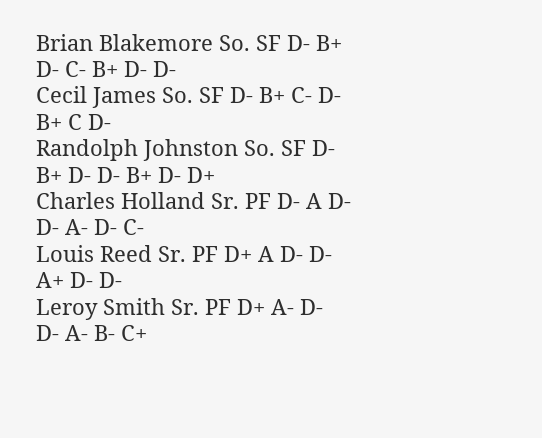Brian Blakemore So. SF D- B+ D- C- B+ D- D-
Cecil James So. SF D- B+ C- D- B+ C D-
Randolph Johnston So. SF D- B+ D- D- B+ D- D+
Charles Holland Sr. PF D- A D- D- A- D- C-
Louis Reed Sr. PF D+ A D- D- A+ D- D-
Leroy Smith Sr. PF D+ A- D- D- A- B- C+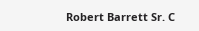Robert Barrett Sr. C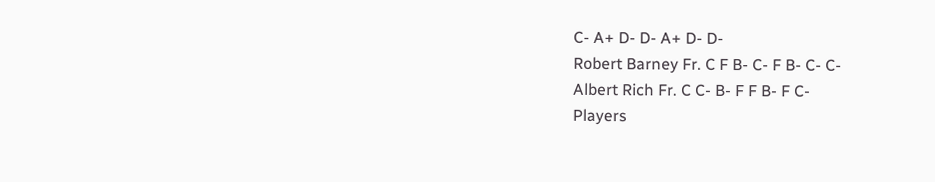C- A+ D- D- A+ D- D-
Robert Barney Fr. C F B- C- F B- C- C-
Albert Rich Fr. C C- B- F F B- F C-
Players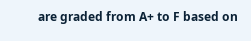are graded from A+ to F based on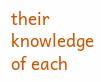their knowledge of each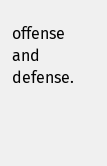offense and defense.